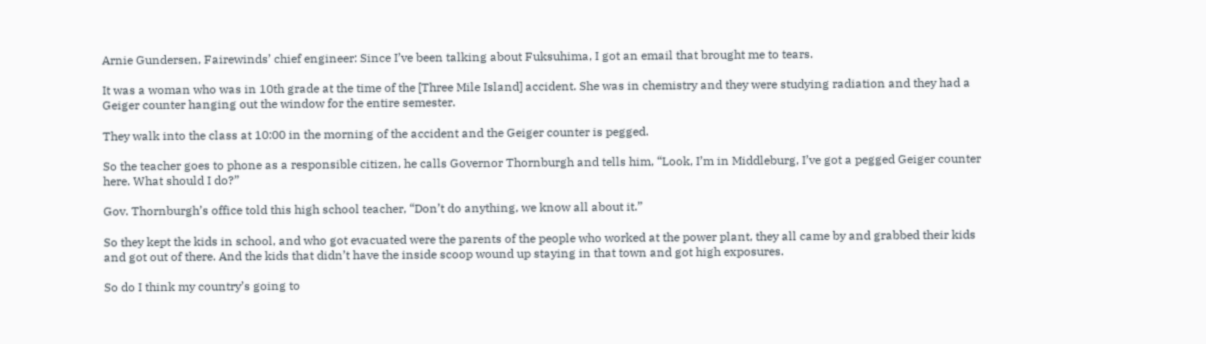Arnie Gundersen, Fairewinds’ chief engineer: Since I’ve been talking about Fuksuhima, I got an email that brought me to tears.

It was a woman who was in 10th grade at the time of the [Three Mile Island] accident. She was in chemistry and they were studying radiation and they had a Geiger counter hanging out the window for the entire semester.

They walk into the class at 10:00 in the morning of the accident and the Geiger counter is pegged.

So the teacher goes to phone as a responsible citizen, he calls Governor Thornburgh and tells him, “Look, I’m in Middleburg, I’ve got a pegged Geiger counter here. What should I do?”

Gov. Thornburgh’s office told this high school teacher, “Don’t do anything, we know all about it.”

So they kept the kids in school, and who got evacuated were the parents of the people who worked at the power plant, they all came by and grabbed their kids and got out of there. And the kids that didn’t have the inside scoop wound up staying in that town and got high exposures.

So do I think my country’s going to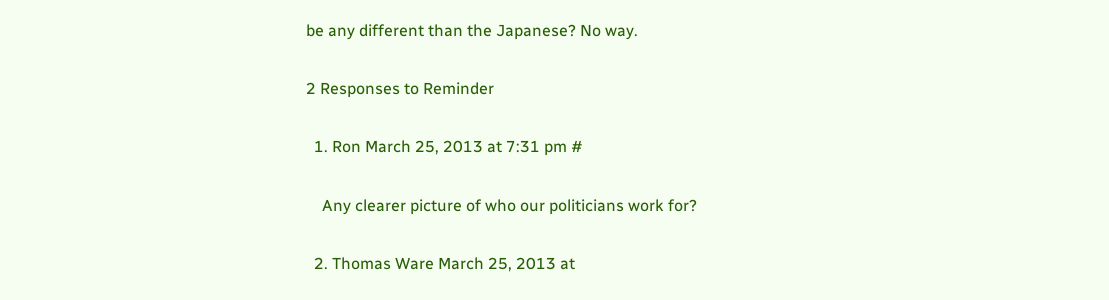be any different than the Japanese? No way.

2 Responses to Reminder

  1. Ron March 25, 2013 at 7:31 pm #

    Any clearer picture of who our politicians work for?

  2. Thomas Ware March 25, 2013 at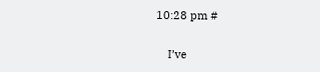10:28 pm #

    I’ve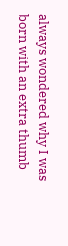always wondered why I was born with an extra thumb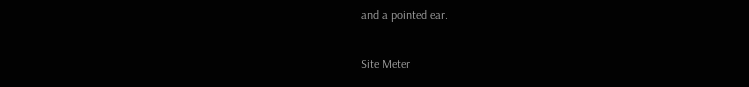and a pointed ear.

Site Meter